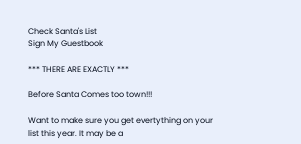Check Santa's List
Sign My Guestbook

*** THERE ARE EXACTLY ***

Before Santa Comes too town!!!

Want to make sure you get evertything on your list this year. It may be a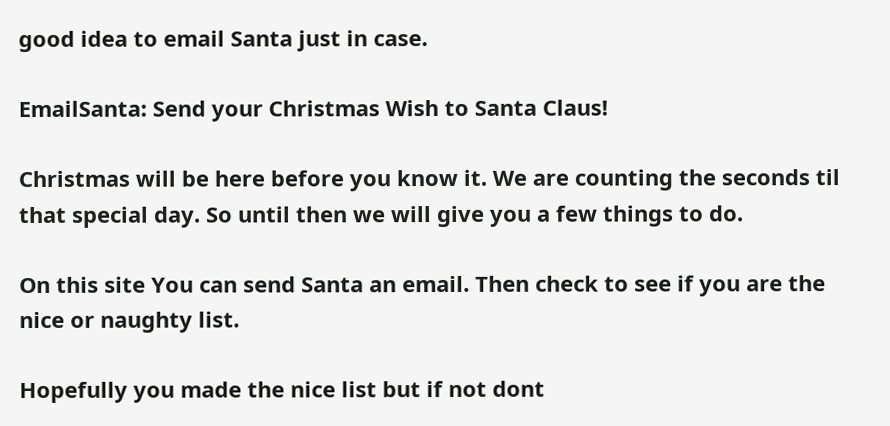good idea to email Santa just in case.

EmailSanta: Send your Christmas Wish to Santa Claus!

Christmas will be here before you know it. We are counting the seconds til that special day. So until then we will give you a few things to do.

On this site You can send Santa an email. Then check to see if you are the nice or naughty list.

Hopefully you made the nice list but if not dont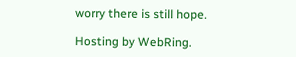worry there is still hope.

Hosting by WebRing.